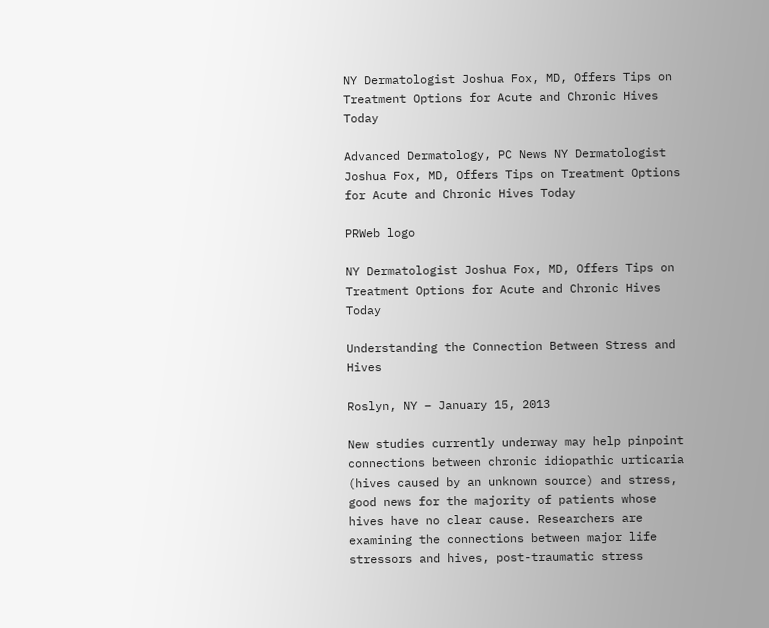NY Dermatologist Joshua Fox, MD, Offers Tips on Treatment Options for Acute and Chronic Hives Today

Advanced Dermatology, PC News NY Dermatologist Joshua Fox, MD, Offers Tips on Treatment Options for Acute and Chronic Hives Today

PRWeb logo

NY Dermatologist Joshua Fox, MD, Offers Tips on Treatment Options for Acute and Chronic Hives Today

Understanding the Connection Between Stress and Hives

Roslyn, NY – January 15, 2013

New studies currently underway may help pinpoint connections between chronic idiopathic urticaria (hives caused by an unknown source) and stress, good news for the majority of patients whose hives have no clear cause. Researchers are examining the connections between major life stressors and hives, post-traumatic stress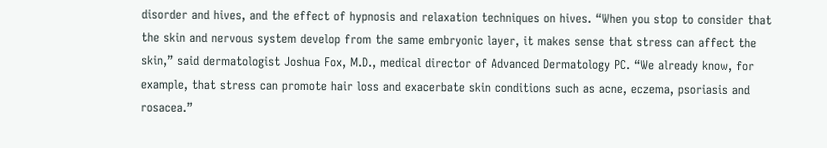disorder and hives, and the effect of hypnosis and relaxation techniques on hives. “When you stop to consider that the skin and nervous system develop from the same embryonic layer, it makes sense that stress can affect the skin,” said dermatologist Joshua Fox, M.D., medical director of Advanced Dermatology PC. “We already know, for example, that stress can promote hair loss and exacerbate skin conditions such as acne, eczema, psoriasis and rosacea.”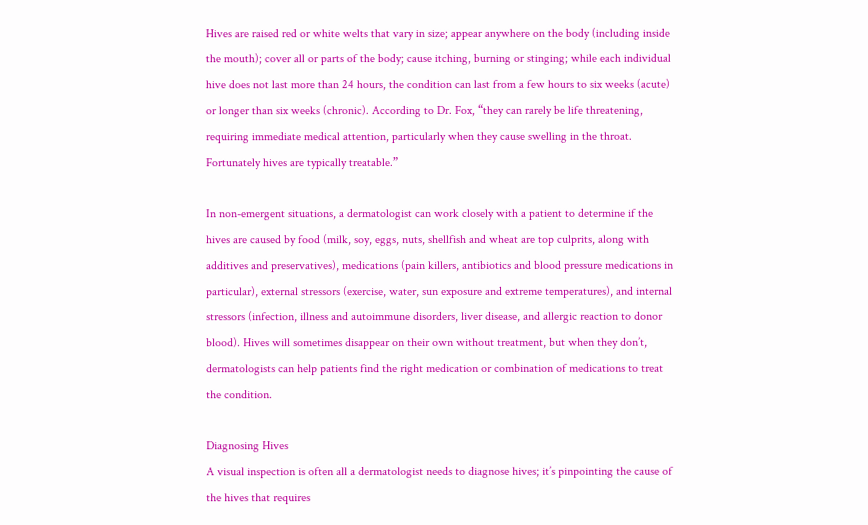Hives are raised red or white welts that vary in size; appear anywhere on the body (including inside the mouth); cover all or parts of the body; cause itching, burning or stinging; while each individual hive does not last more than 24 hours, the condition can last from a few hours to six weeks (acute) or longer than six weeks (chronic). According to Dr. Fox, “they can rarely be life threatening, requiring immediate medical attention, particularly when they cause swelling in the throat. Fortunately hives are typically treatable.”

In non-emergent situations, a dermatologist can work closely with a patient to determine if the hives are caused by food (milk, soy, eggs, nuts, shellfish and wheat are top culprits, along with additives and preservatives), medications (pain killers, antibiotics and blood pressure medications in particular), external stressors (exercise, water, sun exposure and extreme temperatures), and internal stressors (infection, illness and autoimmune disorders, liver disease, and allergic reaction to donor blood). Hives will sometimes disappear on their own without treatment, but when they don’t, dermatologists can help patients find the right medication or combination of medications to treat the condition.

Diagnosing Hives
A visual inspection is often all a dermatologist needs to diagnose hives; it’s pinpointing the cause of the hives that requires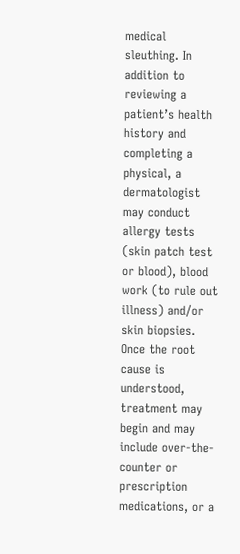medical sleuthing. In addition to reviewing a patient’s health history and completing a physical, a dermatologist may conduct allergy tests (skin patch test or blood), blood work (to rule out illness) and/or skin biopsies. Once the root cause is understood, treatment may begin and may include over-the-counter or prescription medications, or a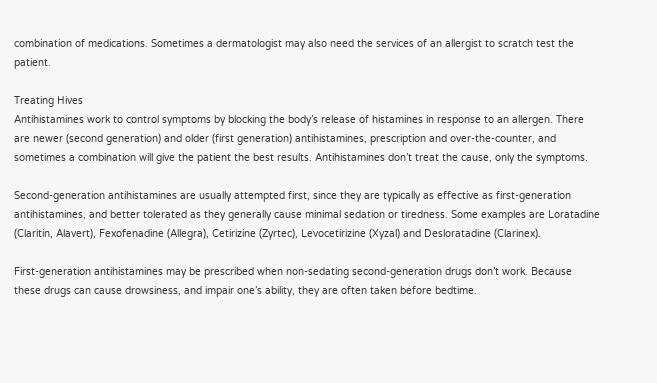combination of medications. Sometimes a dermatologist may also need the services of an allergist to scratch test the patient.

Treating Hives
Antihistamines work to control symptoms by blocking the body’s release of histamines in response to an allergen. There are newer (second generation) and older (first generation) antihistamines, prescription and over-the-counter, and sometimes a combination will give the patient the best results. Antihistamines don’t treat the cause, only the symptoms.

Second-generation antihistamines are usually attempted first, since they are typically as effective as first-generation antihistamines, and better tolerated as they generally cause minimal sedation or tiredness. Some examples are Loratadine (Claritin, Alavert), Fexofenadine (Allegra), Cetirizine (Zyrtec), Levocetirizine (Xyzal) and Desloratadine (Clarinex).

First-generation antihistamines may be prescribed when non-sedating second-generation drugs don’t work. Because these drugs can cause drowsiness, and impair one’s ability, they are often taken before bedtime.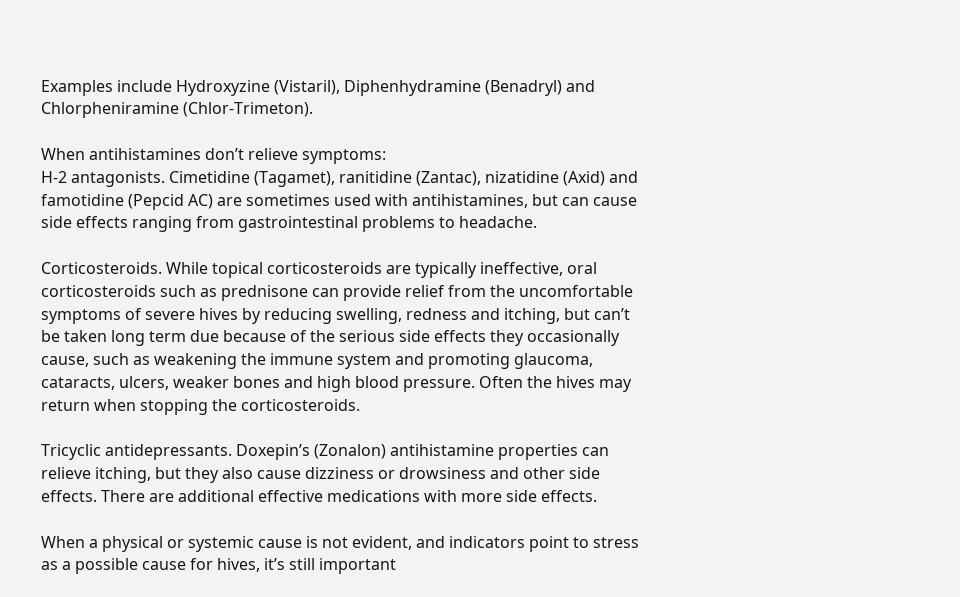Examples include Hydroxyzine (Vistaril), Diphenhydramine (Benadryl) and Chlorpheniramine (Chlor-Trimeton).

When antihistamines don’t relieve symptoms:
H-2 antagonists. Cimetidine (Tagamet), ranitidine (Zantac), nizatidine (Axid) and famotidine (Pepcid AC) are sometimes used with antihistamines, but can cause side effects ranging from gastrointestinal problems to headache.

Corticosteroids. While topical corticosteroids are typically ineffective, oral corticosteroids such as prednisone can provide relief from the uncomfortable symptoms of severe hives by reducing swelling, redness and itching, but can’t be taken long term due because of the serious side effects they occasionally cause, such as weakening the immune system and promoting glaucoma, cataracts, ulcers, weaker bones and high blood pressure. Often the hives may return when stopping the corticosteroids.

Tricyclic antidepressants. Doxepin’s (Zonalon) antihistamine properties can relieve itching, but they also cause dizziness or drowsiness and other side effects. There are additional effective medications with more side effects.

When a physical or systemic cause is not evident, and indicators point to stress as a possible cause for hives, it’s still important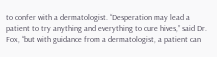to confer with a dermatologist. “Desperation may lead a patient to try anything and everything to cure hives,” said Dr. Fox, “but with guidance from a dermatologist, a patient can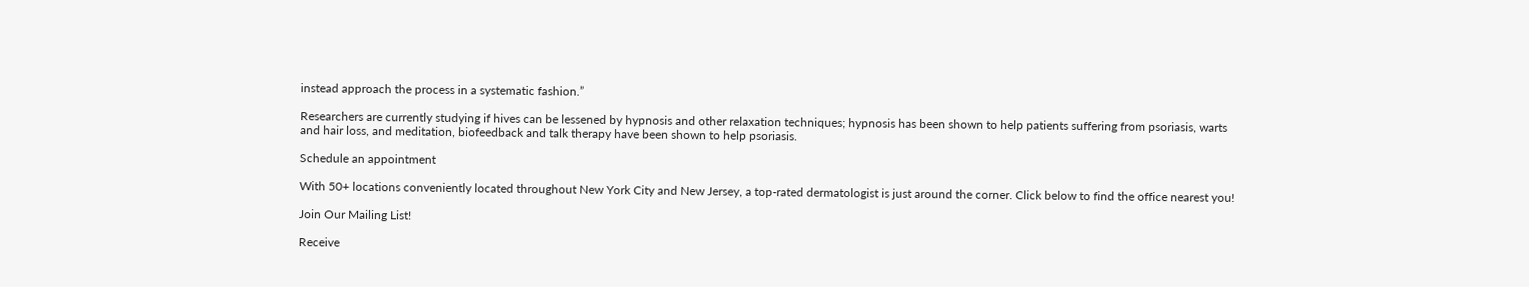instead approach the process in a systematic fashion.”

Researchers are currently studying if hives can be lessened by hypnosis and other relaxation techniques; hypnosis has been shown to help patients suffering from psoriasis, warts and hair loss, and meditation, biofeedback and talk therapy have been shown to help psoriasis.

Schedule an appointment

With 50+ locations conveniently located throughout New York City and New Jersey, a top-rated dermatologist is just around the corner. Click below to find the office nearest you!

Join Our Mailing List!

Receive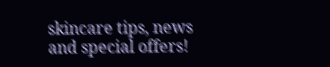skincare tips, news and special offers!